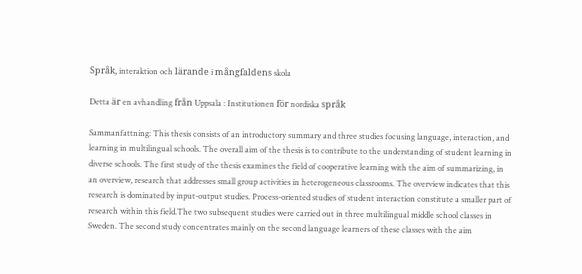Språk, interaktion och lärande i mångfaldens skola

Detta är en avhandling från Uppsala : Institutionen för nordiska språk

Sammanfattning: This thesis consists of an introductory summary and three studies focusing language, interaction, and learning in multilingual schools. The overall aim of the thesis is to contribute to the understanding of student learning in diverse schools. The first study of the thesis examines the field of cooperative learning with the aim of summarizing, in an overview, research that addresses small group activities in heterogeneous classrooms. The overview indicates that this research is dominated by input-output studies. Process-oriented studies of student interaction constitute a smaller part of research within this field.The two subsequent studies were carried out in three multilingual middle school classes in Sweden. The second study concentrates mainly on the second language learners of these classes with the aim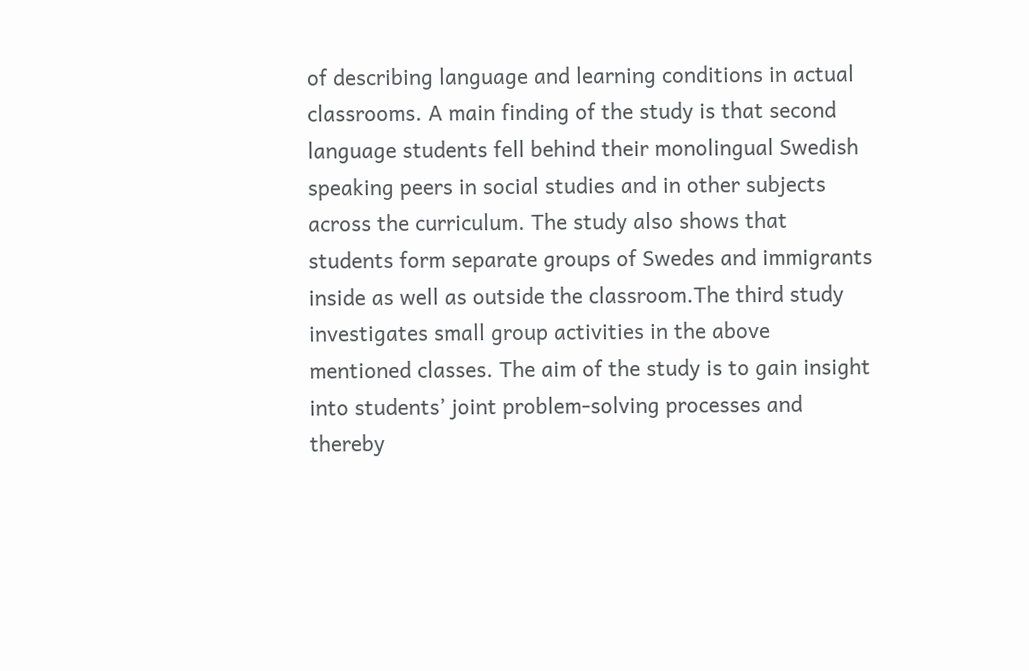of describing language and learning conditions in actual classrooms. A main finding of the study is that second language students fell behind their monolingual Swedish speaking peers in social studies and in other subjects across the curriculum. The study also shows that students form separate groups of Swedes and immigrants inside as well as outside the classroom.The third study investigates small group activities in the above mentioned classes. The aim of the study is to gain insight into students’ joint problem-solving processes and thereby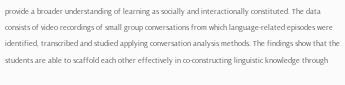provide a broader understanding of learning as socially and interactionally constituted. The data consists of video recordings of small group conversations from which language-related episodes were identified, transcribed and studied applying conversation analysis methods. The findings show that the students are able to scaffold each other effectively in co-constructing linguistic knowledge through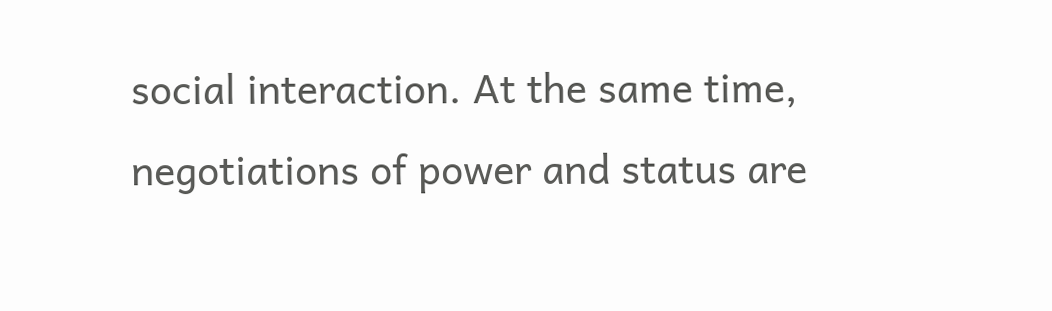social interaction. At the same time, negotiations of power and status are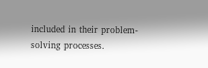included in their problem-solving processes.